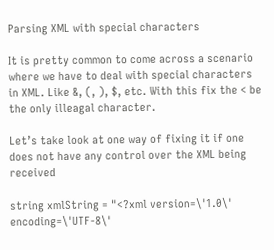Parsing XML with special characters

It is pretty common to come across a scenario where we have to deal with special characters in XML. Like &, (, ), $, etc. With this fix the < be the only illeagal character.

Let’s take look at one way of fixing it if one does not have any control over the XML being received

string xmlString = "<?xml version=\'1.0\' encoding=\'UTF-8\'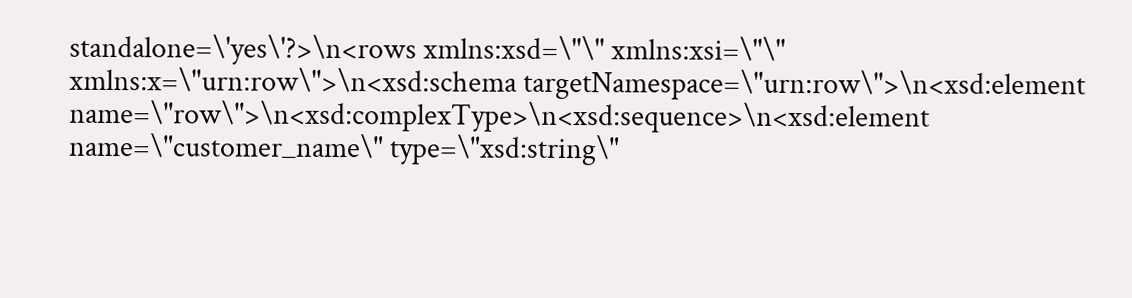standalone=\'yes\'?>\n<rows xmlns:xsd=\"\" xmlns:xsi=\"\" xmlns:x=\"urn:row\">\n<xsd:schema targetNamespace=\"urn:row\">\n<xsd:element name=\"row\">\n<xsd:complexType>\n<xsd:sequence>\n<xsd:element name=\"customer_name\" type=\"xsd:string\"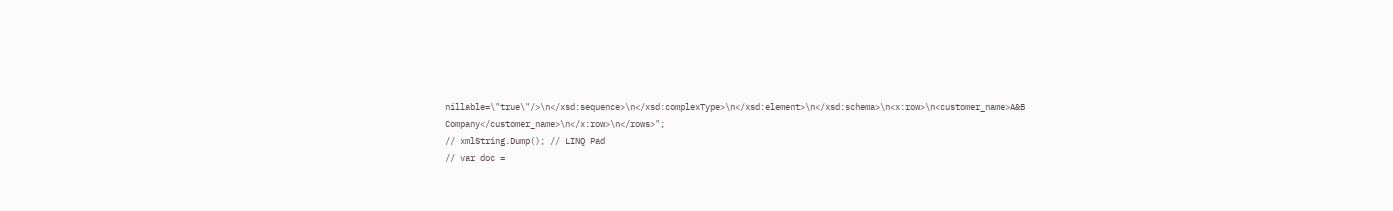nillable=\"true\"/>\n</xsd:sequence>\n</xsd:complexType>\n</xsd:element>\n</xsd:schema>\n<x:row>\n<customer_name>A&B Company</customer_name>\n</x:row>\n</rows>";
// xmlString.Dump(); // LINQ Pad
// var doc =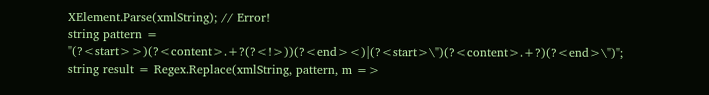XElement.Parse(xmlString); // Error!
string pattern = "(?<start>>)(?<content>.+?(?<!>))(?<end><)|(?<start>\")(?<content>.+?)(?<end>\")";
string result = Regex.Replace(xmlString, pattern, m =>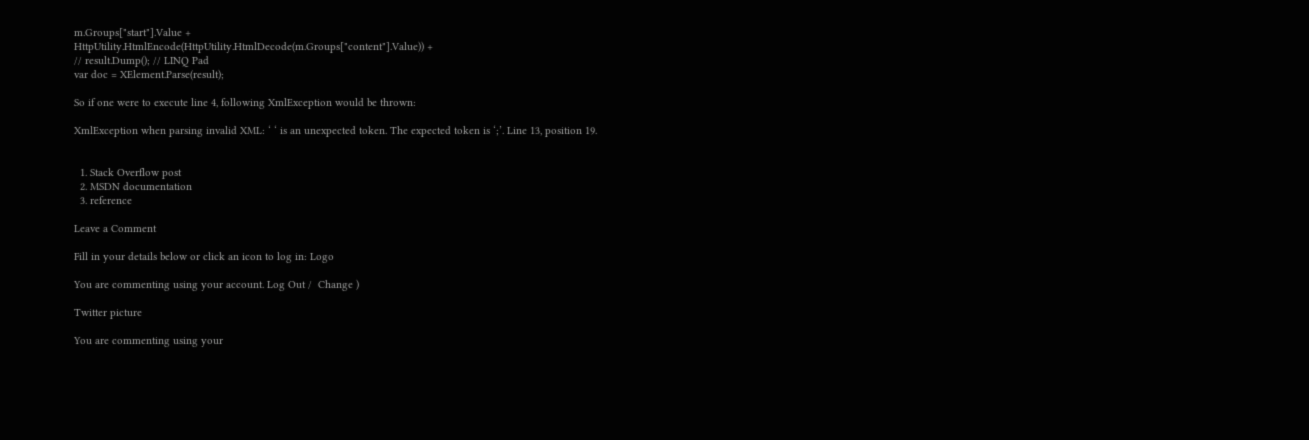m.Groups["start"].Value +
HttpUtility.HtmlEncode(HttpUtility.HtmlDecode(m.Groups["content"].Value)) +
// result.Dump(); // LINQ Pad
var doc = XElement.Parse(result);

So if one were to execute line 4, following XmlException would be thrown:

XmlException when parsing invalid XML: ‘ ‘ is an unexpected token. The expected token is ‘;’. Line 13, position 19.


  1. Stack Overflow post
  2. MSDN documentation
  3. reference

Leave a Comment

Fill in your details below or click an icon to log in: Logo

You are commenting using your account. Log Out /  Change )

Twitter picture

You are commenting using your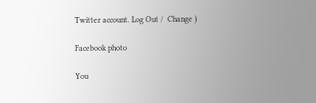Twitter account. Log Out /  Change )

Facebook photo

You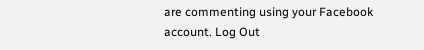are commenting using your Facebook account. Log Out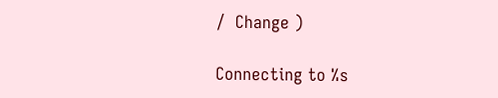/  Change )

Connecting to %s